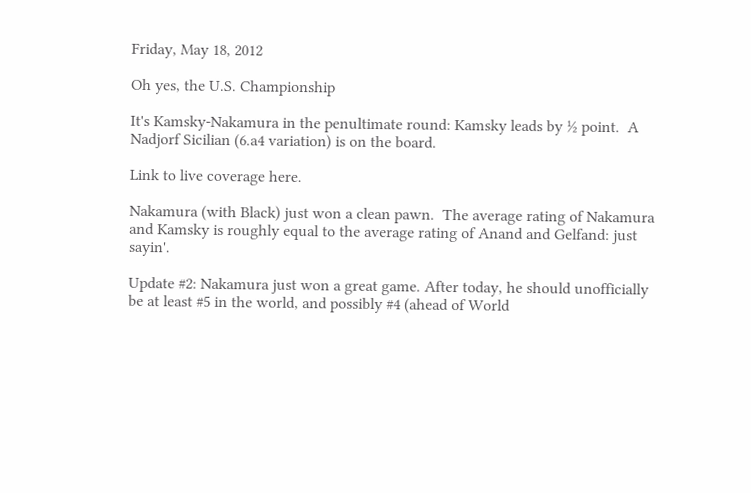Friday, May 18, 2012

Oh yes, the U.S. Championship

It's Kamsky-Nakamura in the penultimate round: Kamsky leads by ½ point.  A Nadjorf Sicilian (6.a4 variation) is on the board.

Link to live coverage here.

Nakamura (with Black) just won a clean pawn.  The average rating of Nakamura and Kamsky is roughly equal to the average rating of Anand and Gelfand: just sayin'.

Update #2: Nakamura just won a great game. After today, he should unofficially be at least #5 in the world, and possibly #4 (ahead of World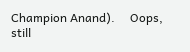Champion Anand).     Oops, still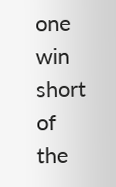one win short of the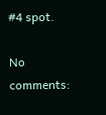#4 spot.

No comments: